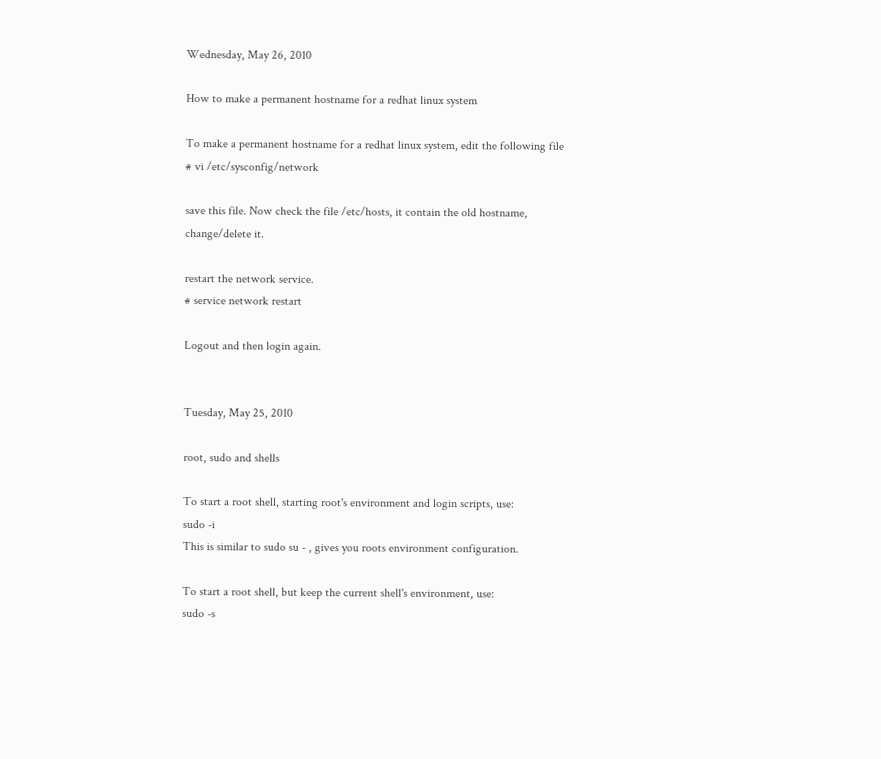Wednesday, May 26, 2010

How to make a permanent hostname for a redhat linux system

To make a permanent hostname for a redhat linux system, edit the following file
# vi /etc/sysconfig/network

save this file. Now check the file /etc/hosts, it contain the old hostname, change/delete it.

restart the network service.
# service network restart

Logout and then login again.


Tuesday, May 25, 2010

root, sudo and shells

To start a root shell, starting root's environment and login scripts, use:
sudo -i
This is similar to sudo su - , gives you roots environment configuration.

To start a root shell, but keep the current shell's environment, use:
sudo -s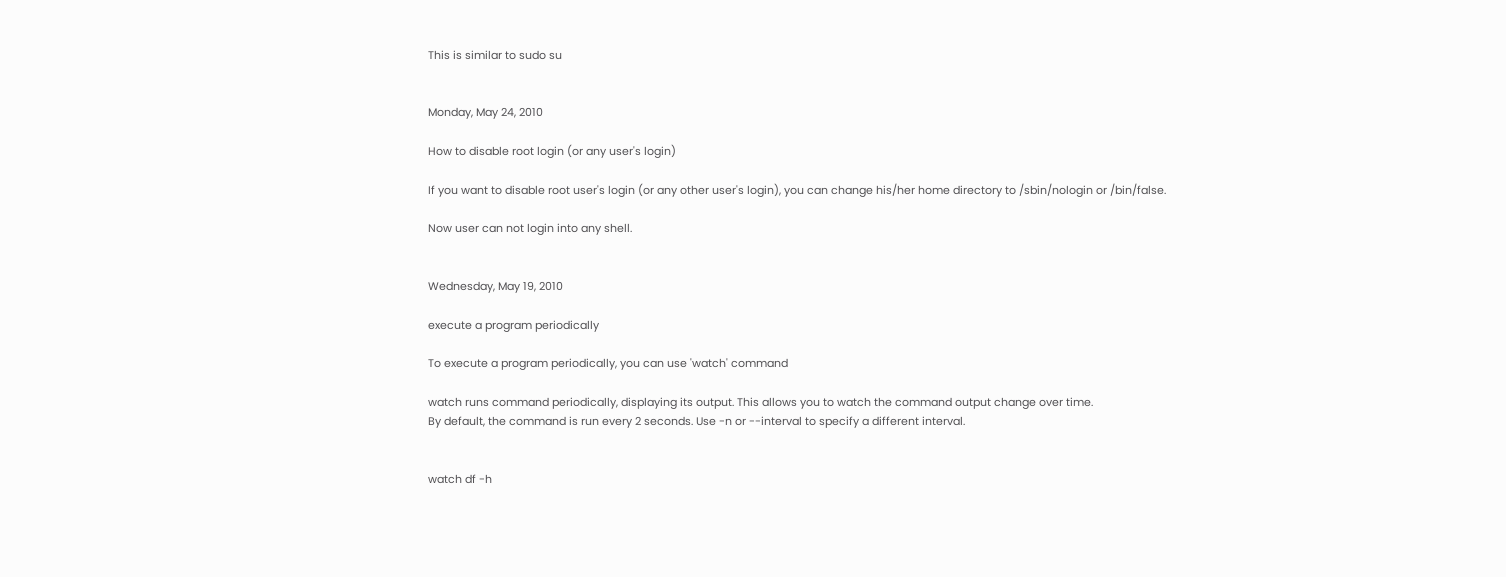This is similar to sudo su


Monday, May 24, 2010

How to disable root login (or any user's login)

If you want to disable root user's login (or any other user's login), you can change his/her home directory to /sbin/nologin or /bin/false.

Now user can not login into any shell.


Wednesday, May 19, 2010

execute a program periodically

To execute a program periodically, you can use 'watch' command

watch runs command periodically, displaying its output. This allows you to watch the command output change over time.
By default, the command is run every 2 seconds. Use -n or --interval to specify a different interval.


watch df -h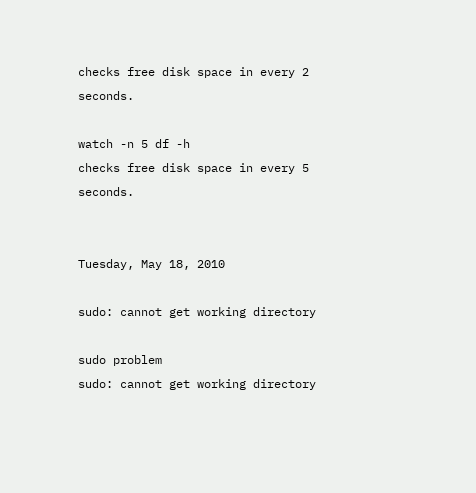checks free disk space in every 2 seconds.

watch -n 5 df -h
checks free disk space in every 5 seconds.


Tuesday, May 18, 2010

sudo: cannot get working directory

sudo problem
sudo: cannot get working directory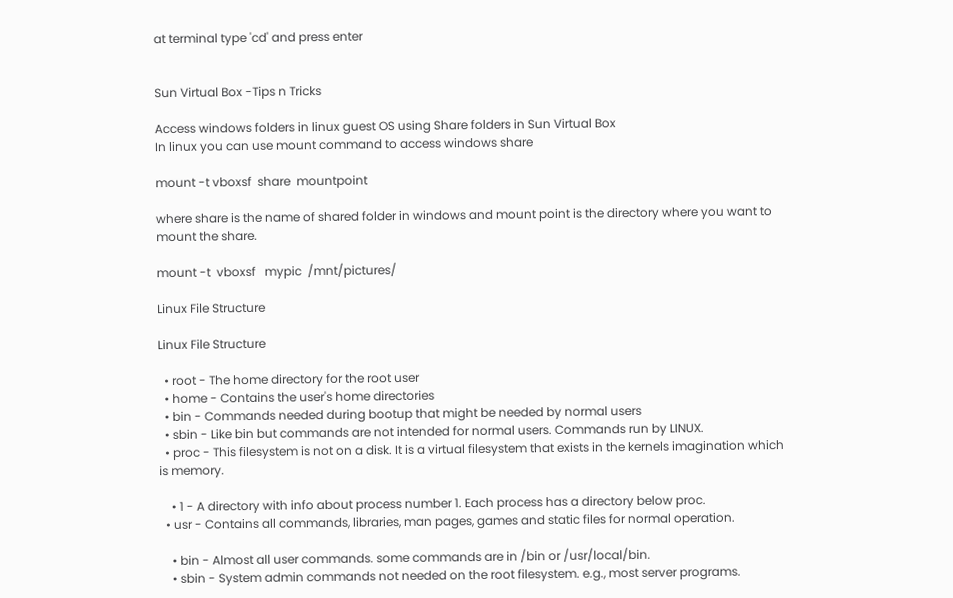at terminal type 'cd' and press enter


Sun Virtual Box -Tips n Tricks

Access windows folders in linux guest OS using Share folders in Sun Virtual Box
In linux you can use mount command to access windows share

mount -t vboxsf  share  mountpoint

where share is the name of shared folder in windows and mount point is the directory where you want to mount the share.

mount -t  vboxsf   mypic  /mnt/pictures/

Linux File Structure

Linux File Structure

  • root - The home directory for the root user
  • home - Contains the user's home directories
  • bin - Commands needed during bootup that might be needed by normal users
  • sbin - Like bin but commands are not intended for normal users. Commands run by LINUX.
  • proc - This filesystem is not on a disk. It is a virtual filesystem that exists in the kernels imagination which is memory.

    • 1 - A directory with info about process number 1. Each process has a directory below proc.
  • usr - Contains all commands, libraries, man pages, games and static files for normal operation.

    • bin - Almost all user commands. some commands are in /bin or /usr/local/bin.
    • sbin - System admin commands not needed on the root filesystem. e.g., most server programs.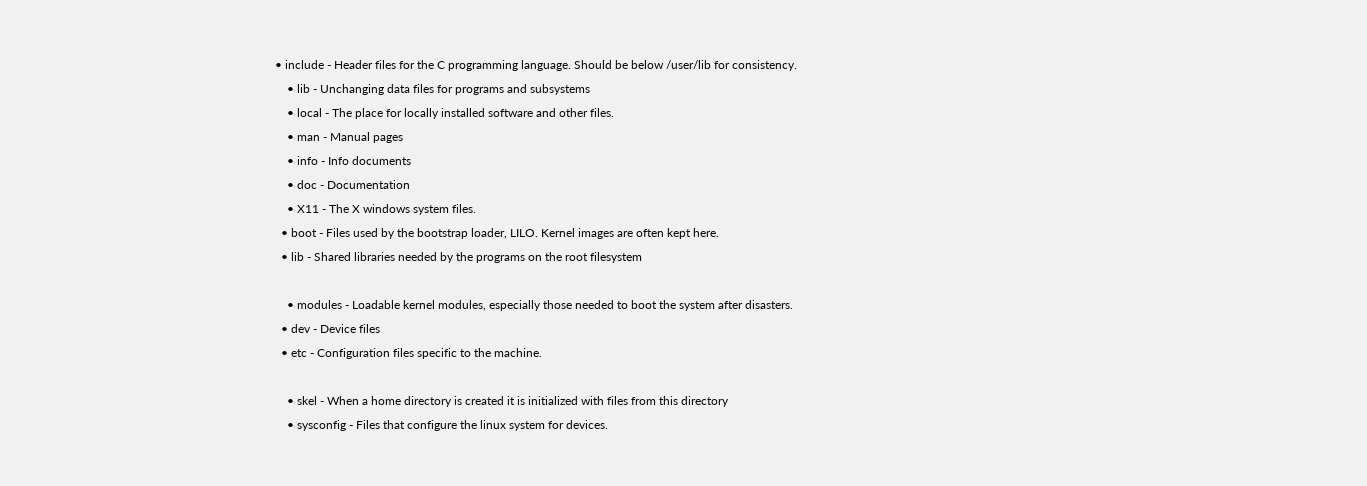• include - Header files for the C programming language. Should be below /user/lib for consistency.
    • lib - Unchanging data files for programs and subsystems
    • local - The place for locally installed software and other files.
    • man - Manual pages
    • info - Info documents
    • doc - Documentation
    • X11 - The X windows system files.
  • boot - Files used by the bootstrap loader, LILO. Kernel images are often kept here.
  • lib - Shared libraries needed by the programs on the root filesystem

    • modules - Loadable kernel modules, especially those needed to boot the system after disasters.
  • dev - Device files
  • etc - Configuration files specific to the machine.

    • skel - When a home directory is created it is initialized with files from this directory
    • sysconfig - Files that configure the linux system for devices.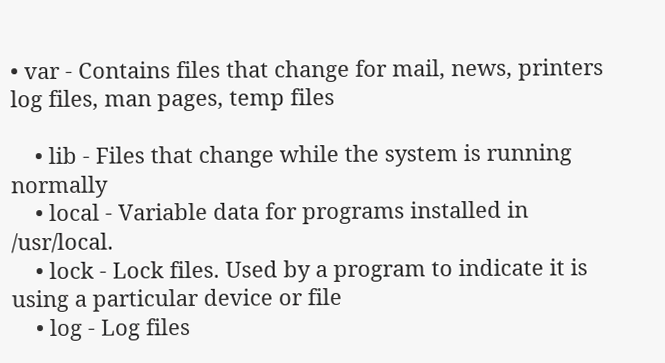• var - Contains files that change for mail, news, printers log files, man pages, temp files

    • lib - Files that change while the system is running normally
    • local - Variable data for programs installed in /usr/local.
    • lock - Lock files. Used by a program to indicate it is using a particular device or file
    • log - Log files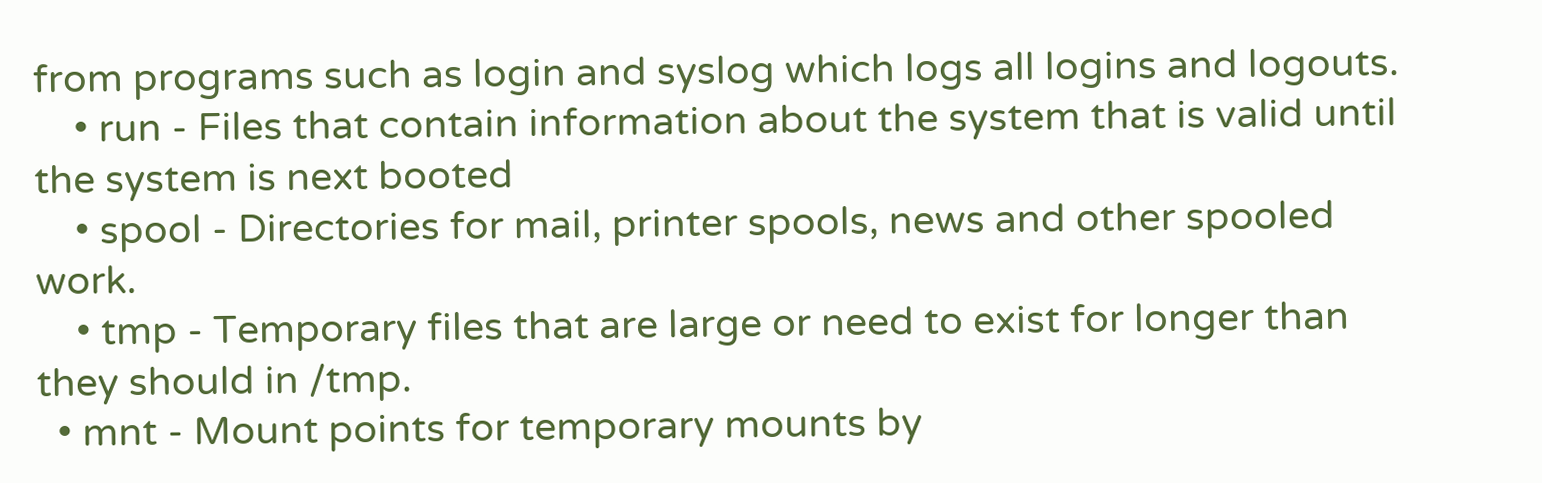from programs such as login and syslog which logs all logins and logouts.
    • run - Files that contain information about the system that is valid until the system is next booted
    • spool - Directories for mail, printer spools, news and other spooled work.
    • tmp - Temporary files that are large or need to exist for longer than they should in /tmp.
  • mnt - Mount points for temporary mounts by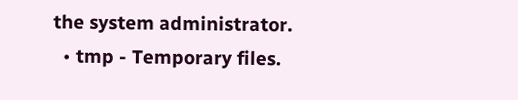the system administrator.
  • tmp - Temporary files.